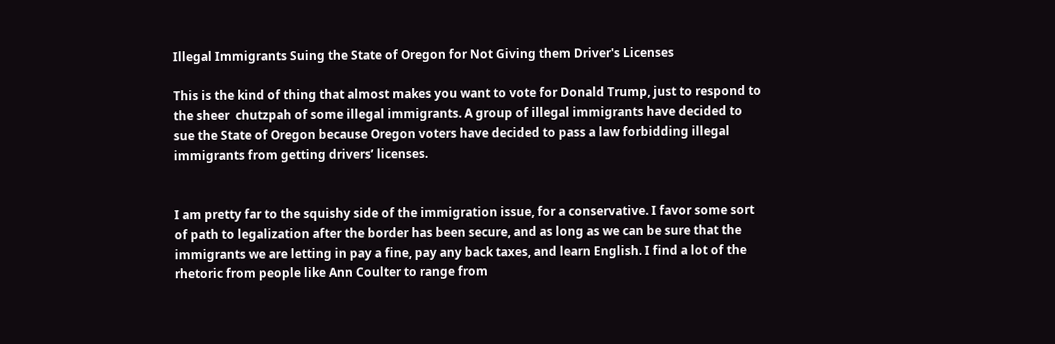Illegal Immigrants Suing the State of Oregon for Not Giving them Driver's Licenses

This is the kind of thing that almost makes you want to vote for Donald Trump, just to respond to the sheer  chutzpah of some illegal immigrants. A group of illegal immigrants have decided to sue the State of Oregon because Oregon voters have decided to pass a law forbidding illegal immigrants from getting drivers’ licenses.


I am pretty far to the squishy side of the immigration issue, for a conservative. I favor some sort of path to legalization after the border has been secure, and as long as we can be sure that the immigrants we are letting in pay a fine, pay any back taxes, and learn English. I find a lot of the rhetoric from people like Ann Coulter to range from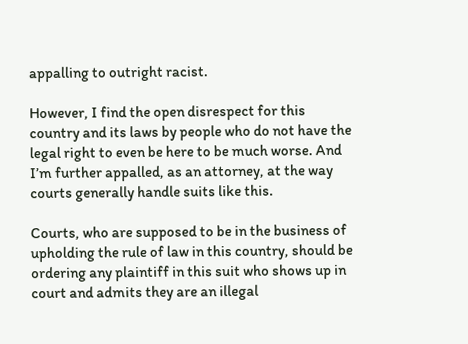appalling to outright racist.

However, I find the open disrespect for this country and its laws by people who do not have the legal right to even be here to be much worse. And I’m further appalled, as an attorney, at the way courts generally handle suits like this.

Courts, who are supposed to be in the business of upholding the rule of law in this country, should be ordering any plaintiff in this suit who shows up in court and admits they are an illegal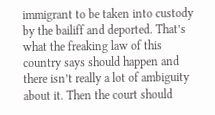immigrant to be taken into custody by the bailiff and deported. That’s what the freaking law of this country says should happen and there isn’t really a lot of ambiguity about it. Then the court should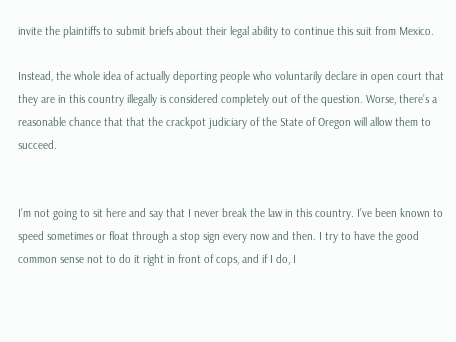invite the plaintiffs to submit briefs about their legal ability to continue this suit from Mexico.

Instead, the whole idea of actually deporting people who voluntarily declare in open court that they are in this country illegally is considered completely out of the question. Worse, there’s a reasonable chance that that the crackpot judiciary of the State of Oregon will allow them to succeed.


I’m not going to sit here and say that I never break the law in this country. I’ve been known to speed sometimes or float through a stop sign every now and then. I try to have the good common sense not to do it right in front of cops, and if I do, I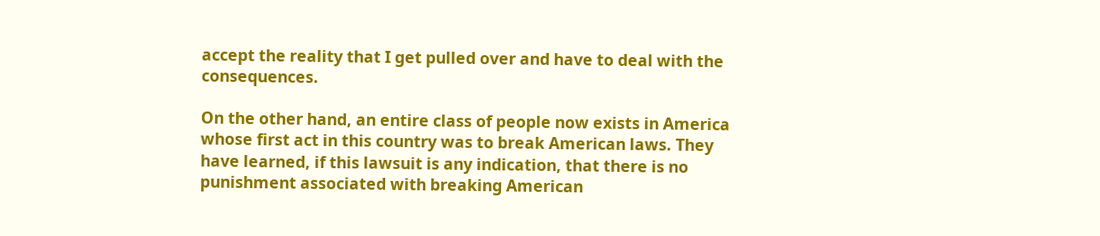accept the reality that I get pulled over and have to deal with the consequences.

On the other hand, an entire class of people now exists in America whose first act in this country was to break American laws. They have learned, if this lawsuit is any indication, that there is no punishment associated with breaking American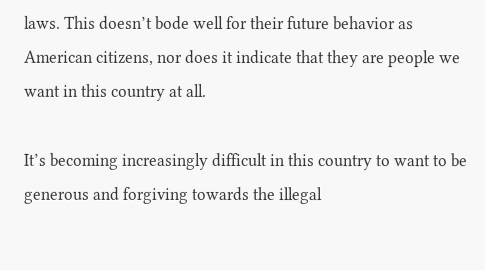laws. This doesn’t bode well for their future behavior as American citizens, nor does it indicate that they are people we want in this country at all.

It’s becoming increasingly difficult in this country to want to be generous and forgiving towards the illegal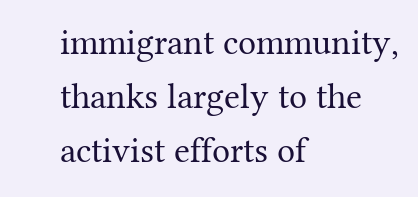immigrant community, thanks largely to the activist efforts of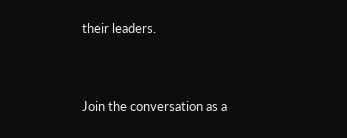their leaders.



Join the conversation as a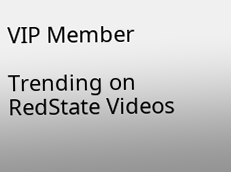VIP Member

Trending on RedState Videos